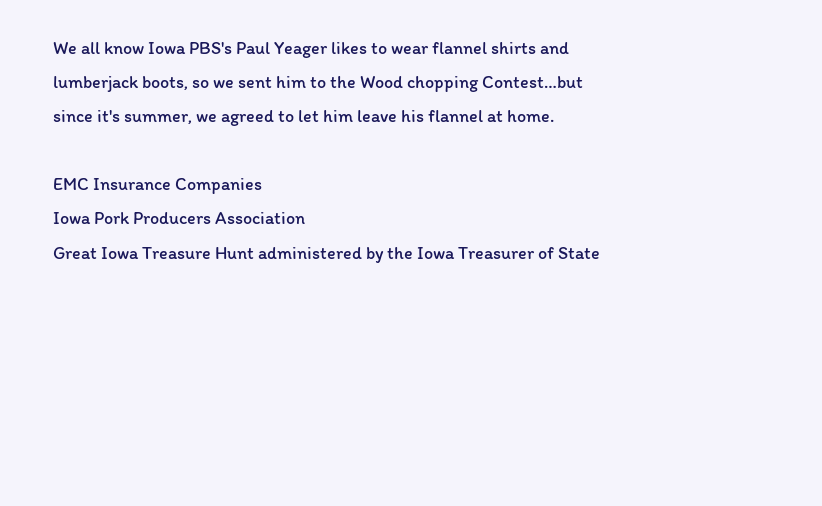We all know Iowa PBS's Paul Yeager likes to wear flannel shirts and lumberjack boots, so we sent him to the Wood chopping Contest…but since it's summer, we agreed to let him leave his flannel at home.

EMC Insurance Companies
Iowa Pork Producers Association
Great Iowa Treasure Hunt administered by the Iowa Treasurer of State